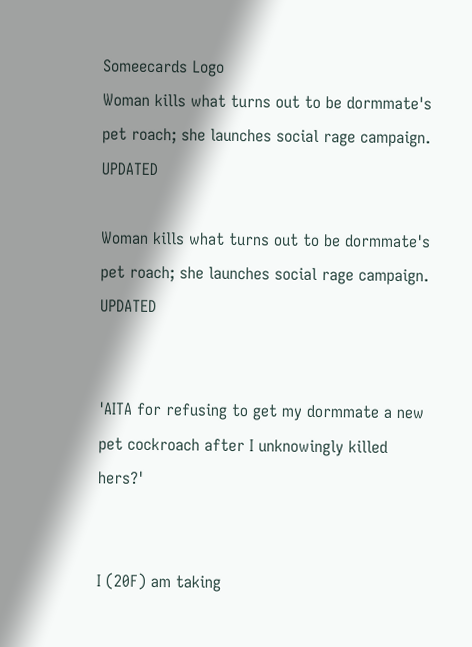Someecards Logo
Woman kills what turns out to be dormmate's pet roach; she launches social rage campaign. UPDATED

Woman kills what turns out to be dormmate's pet roach; she launches social rage campaign. UPDATED


'AITA for refusing to get my dormmate a new pet cockroach after I unknowingly killed hers?'


I (20F) am taking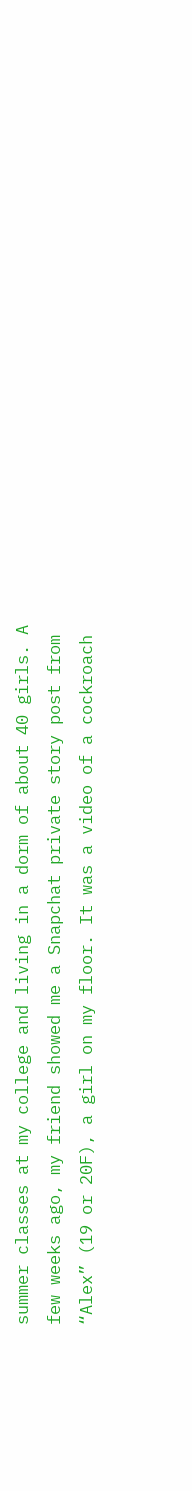summer classes at my college and living in a dorm of about 40 girls. A few weeks ago, my friend showed me a Snapchat private story post from “Alex” (19 or 20F), a girl on my floor. It was a video of a cockroach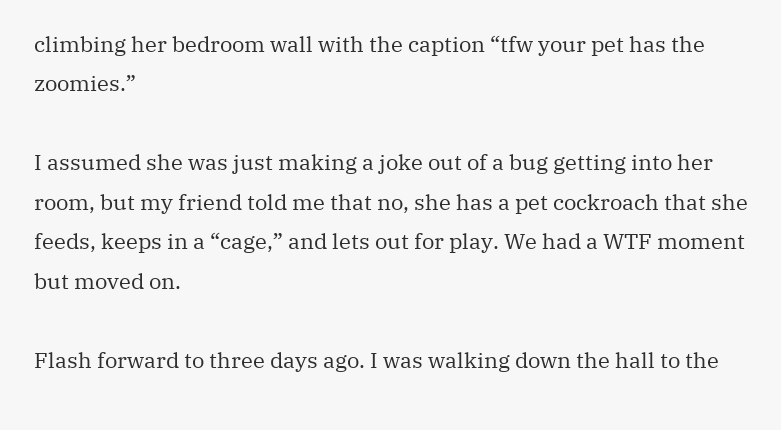climbing her bedroom wall with the caption “tfw your pet has the zoomies.”

I assumed she was just making a joke out of a bug getting into her room, but my friend told me that no, she has a pet cockroach that she feeds, keeps in a “cage,” and lets out for play. We had a WTF moment but moved on.

Flash forward to three days ago. I was walking down the hall to the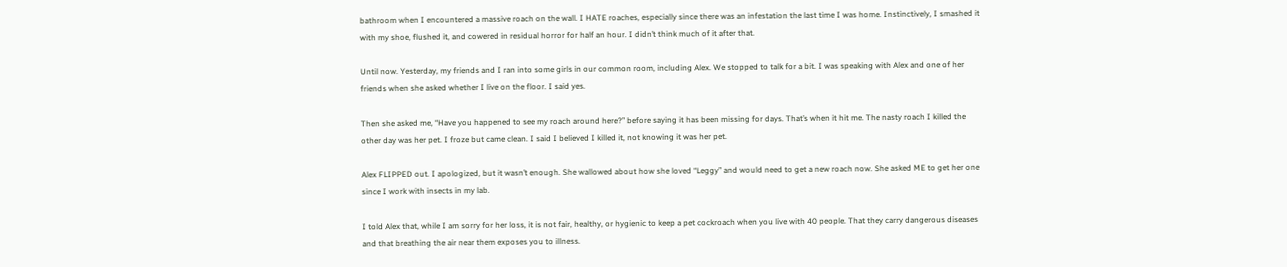bathroom when I encountered a massive roach on the wall. I HATE roaches, especially since there was an infestation the last time I was home. Instinctively, I smashed it with my shoe, flushed it, and cowered in residual horror for half an hour. I didn’t think much of it after that.

Until now. Yesterday, my friends and I ran into some girls in our common room, including Alex. We stopped to talk for a bit. I was speaking with Alex and one of her friends when she asked whether I live on the floor. I said yes.

Then she asked me, “Have you happened to see my roach around here?” before saying it has been missing for days. That’s when it hit me. The nasty roach I killed the other day was her pet. I froze but came clean. I said I believed I killed it, not knowing it was her pet.

Alex FLIPPED out. I apologized, but it wasn’t enough. She wallowed about how she loved “Leggy” and would need to get a new roach now. She asked ME to get her one since I work with insects in my lab.

I told Alex that, while I am sorry for her loss, it is not fair, healthy, or hygienic to keep a pet cockroach when you live with 40 people. That they carry dangerous diseases and that breathing the air near them exposes you to illness.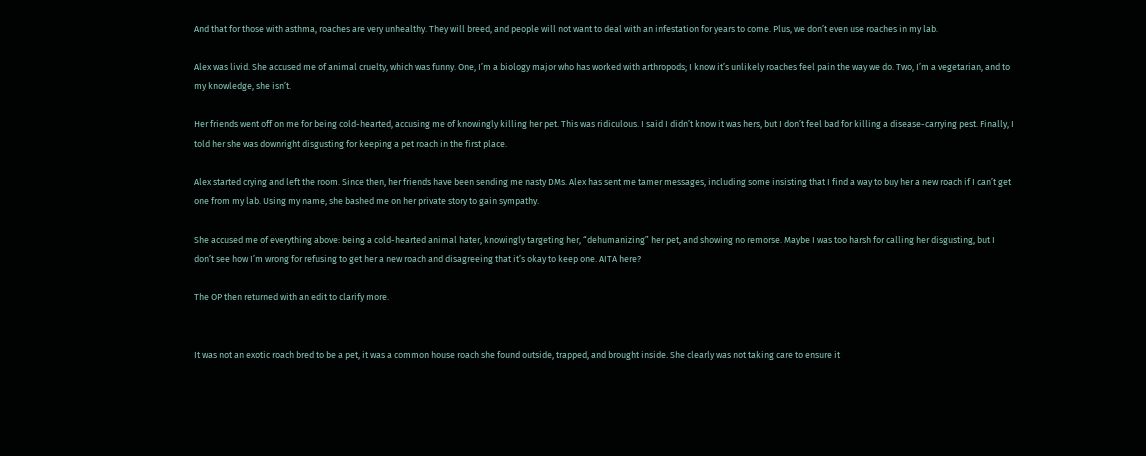And that for those with asthma, roaches are very unhealthy. They will breed, and people will not want to deal with an infestation for years to come. Plus, we don’t even use roaches in my lab.

Alex was livid. She accused me of animal cruelty, which was funny. One, I’m a biology major who has worked with arthropods; I know it’s unlikely roaches feel pain the way we do. Two, I’m a vegetarian, and to my knowledge, she isn’t.

Her friends went off on me for being cold-hearted, accusing me of knowingly killing her pet. This was ridiculous. I said I didn’t know it was hers, but I don’t feel bad for killing a disease-carrying pest. Finally, I told her she was downright disgusting for keeping a pet roach in the first place.

Alex started crying and left the room. Since then, her friends have been sending me nasty DMs. Alex has sent me tamer messages, including some insisting that I find a way to buy her a new roach if I can’t get one from my lab. Using my name, she bashed me on her private story to gain sympathy.

She accused me of everything above: being a cold-hearted animal hater, knowingly targeting her, “dehumanizing” her pet, and showing no remorse. Maybe I was too harsh for calling her disgusting, but I don’t see how I’m wrong for refusing to get her a new roach and disagreeing that it’s okay to keep one. AITA here?

The OP then returned with an edit to clarify more.


It was not an exotic roach bred to be a pet, it was a common house roach she found outside, trapped, and brought inside. She clearly was not taking care to ensure it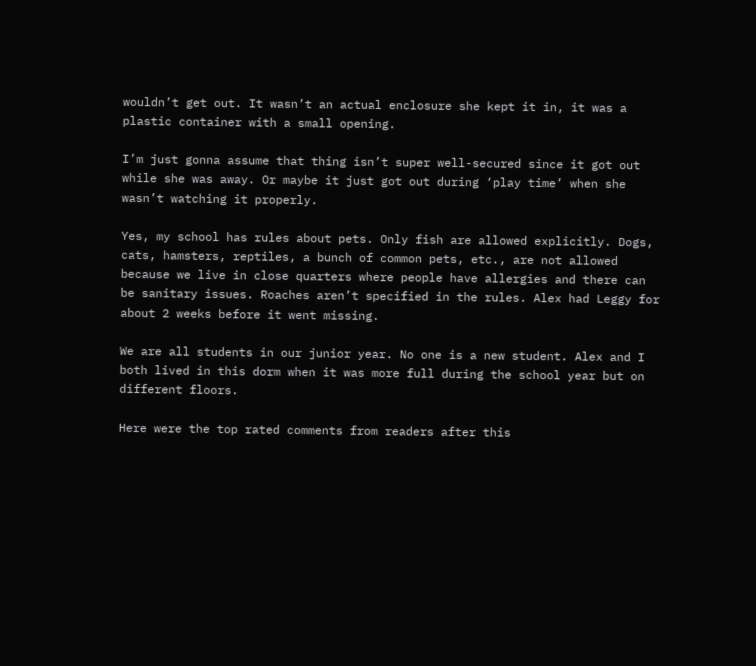wouldn’t get out. It wasn’t an actual enclosure she kept it in, it was a plastic container with a small opening.

I’m just gonna assume that thing isn’t super well-secured since it got out while she was away. Or maybe it just got out during ‘play time’ when she wasn’t watching it properly.

Yes, my school has rules about pets. Only fish are allowed explicitly. Dogs, cats, hamsters, reptiles, a bunch of common pets, etc., are not allowed because we live in close quarters where people have allergies and there can be sanitary issues. Roaches aren’t specified in the rules. Alex had Leggy for about 2 weeks before it went missing.

We are all students in our junior year. No one is a new student. Alex and I both lived in this dorm when it was more full during the school year but on different floors.

Here were the top rated comments from readers after this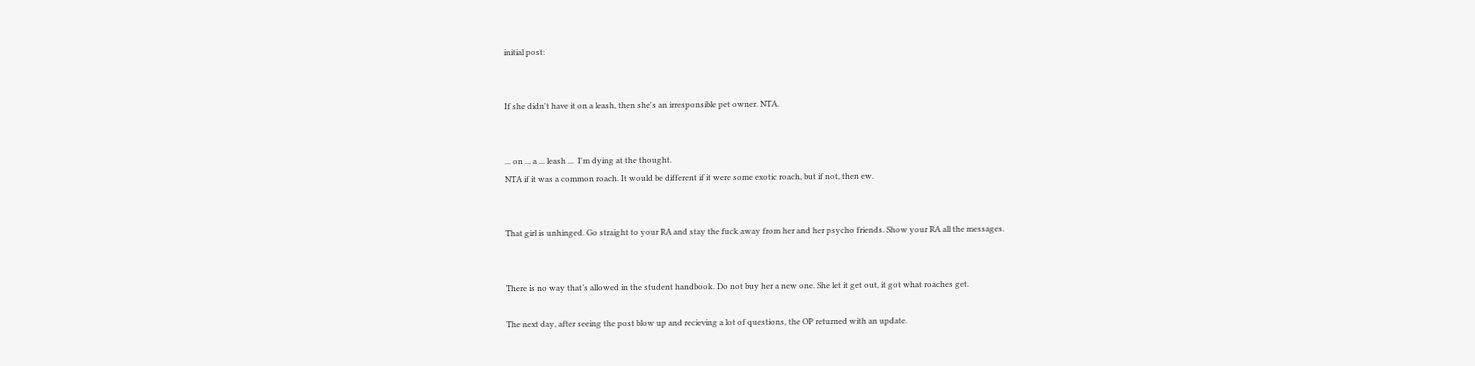initial post:


If she didn't have it on a leash, then she's an irresponsible pet owner. NTA.


... on ... a ... leash ...  I'm dying at the thought.
NTA if it was a common roach. It would be different if it were some exotic roach, but if not, then ew.


That girl is unhinged. Go straight to your RA and stay the fuck away from her and her psycho friends. Show your RA all the messages.


There is no way that’s allowed in the student handbook. Do not buy her a new one. She let it get out, it got what roaches get.

The next day, after seeing the post blow up and recieving a lot of questions, the OP returned with an update.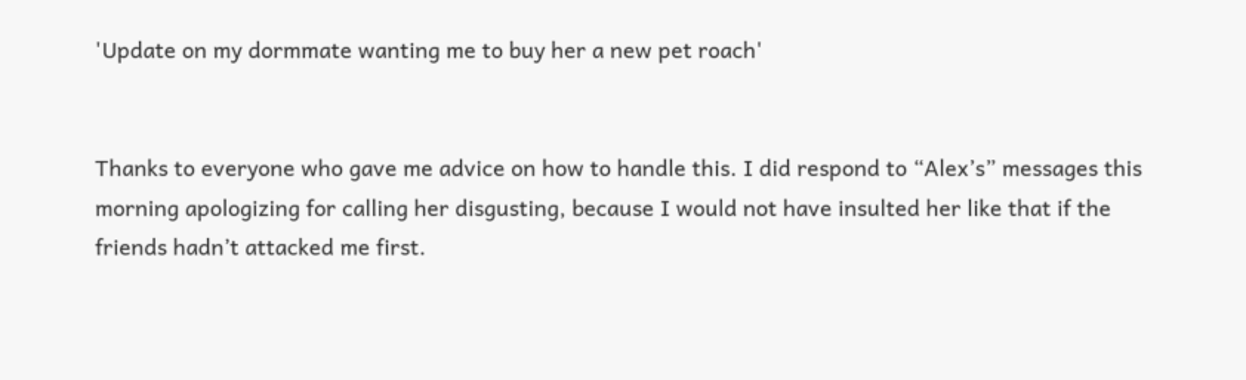'Update on my dormmate wanting me to buy her a new pet roach'


Thanks to everyone who gave me advice on how to handle this. I did respond to “Alex’s” messages this morning apologizing for calling her disgusting, because I would not have insulted her like that if the friends hadn’t attacked me first.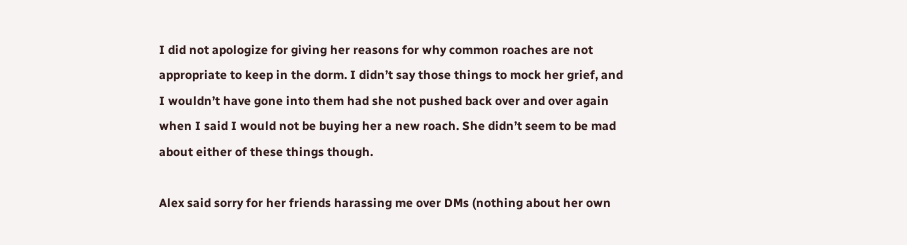I did not apologize for giving her reasons for why common roaches are not appropriate to keep in the dorm. I didn’t say those things to mock her grief, and I wouldn’t have gone into them had she not pushed back over and over again when I said I would not be buying her a new roach. She didn’t seem to be mad about either of these things though.

Alex said sorry for her friends harassing me over DMs (nothing about her own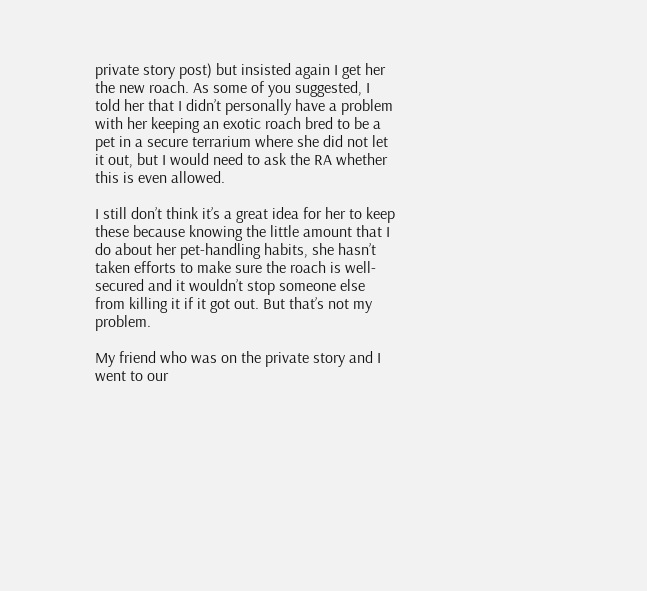private story post) but insisted again I get her the new roach. As some of you suggested, I told her that I didn’t personally have a problem with her keeping an exotic roach bred to be a pet in a secure terrarium where she did not let it out, but I would need to ask the RA whether this is even allowed.

I still don’t think it’s a great idea for her to keep these because knowing the little amount that I do about her pet-handling habits, she hasn’t taken efforts to make sure the roach is well-secured and it wouldn’t stop someone else from killing it if it got out. But that’s not my problem.

My friend who was on the private story and I went to our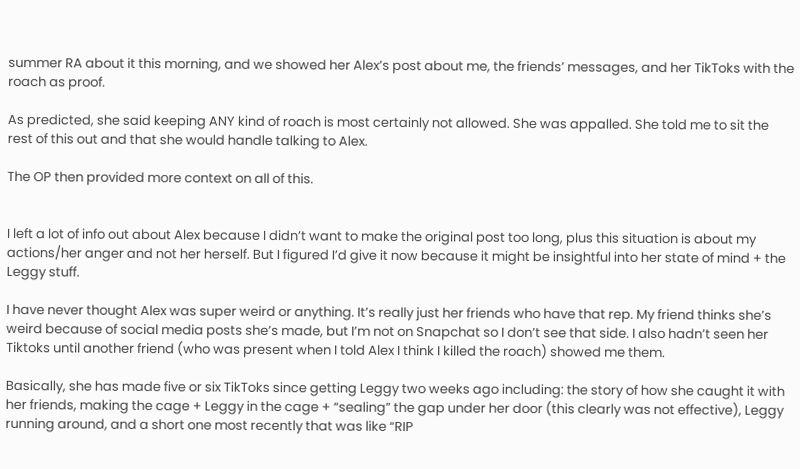summer RA about it this morning, and we showed her Alex’s post about me, the friends’ messages, and her TikToks with the roach as proof.

As predicted, she said keeping ANY kind of roach is most certainly not allowed. She was appalled. She told me to sit the rest of this out and that she would handle talking to Alex.

The OP then provided more context on all of this.


I left a lot of info out about Alex because I didn’t want to make the original post too long, plus this situation is about my actions/her anger and not her herself. But I figured I’d give it now because it might be insightful into her state of mind + the Leggy stuff.

I have never thought Alex was super weird or anything. It’s really just her friends who have that rep. My friend thinks she’s weird because of social media posts she’s made, but I’m not on Snapchat so I don’t see that side. I also hadn’t seen her Tiktoks until another friend (who was present when I told Alex I think I killed the roach) showed me them.

Basically, she has made five or six TikToks since getting Leggy two weeks ago including: the story of how she caught it with her friends, making the cage + Leggy in the cage + “sealing” the gap under her door (this clearly was not effective), Leggy running around, and a short one most recently that was like “RIP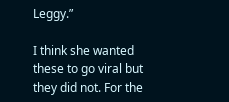Leggy.”

I think she wanted these to go viral but they did not. For the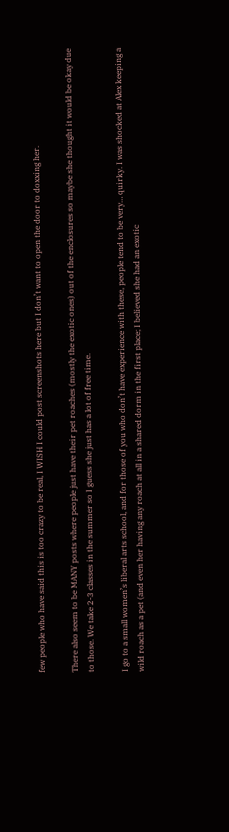few people who have said this is too crazy to be real, I WISH I could post screenshots here but I don’t want to open the door to doxxing her.

There also seem to be MANY posts where people just have their pet roaches (mostly the exotic ones) out of the enclosures so maybe she thought it would be okay due to those. We take 2-3 classes in the summer so I guess she just has a lot of free time.

I go to a small women’s liberal arts school, and for those of you who don’t have experience with these, people tend to be very… quirky. I was shocked at Alex keeping a wild roach as a pet (and even her having any roach at all in a shared dorm in the first place; I believed she had an exotic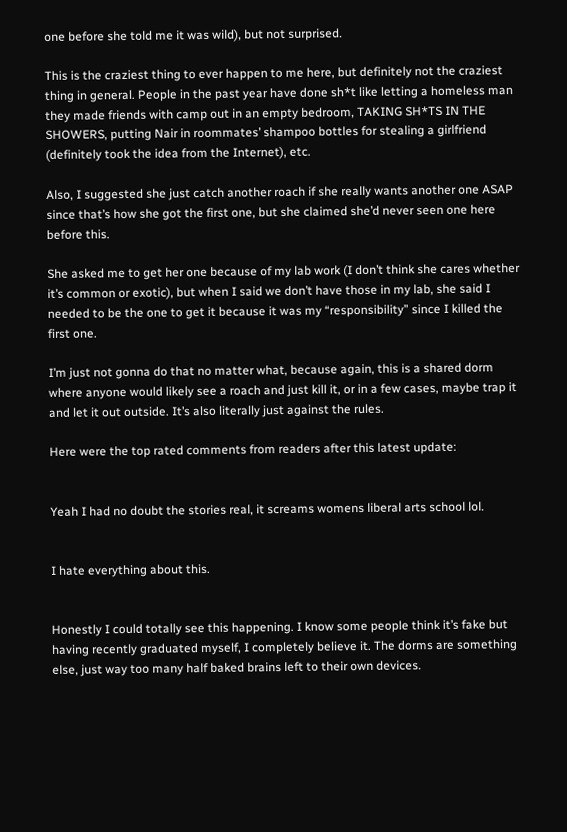one before she told me it was wild), but not surprised.

This is the craziest thing to ever happen to me here, but definitely not the craziest thing in general. People in the past year have done sh*t like letting a homeless man they made friends with camp out in an empty bedroom, TAKING SH*TS IN THE SHOWERS, putting Nair in roommates’ shampoo bottles for stealing a girlfriend (definitely took the idea from the Internet), etc.

Also, I suggested she just catch another roach if she really wants another one ASAP since that’s how she got the first one, but she claimed she’d never seen one here before this.

She asked me to get her one because of my lab work (I don’t think she cares whether it’s common or exotic), but when I said we don’t have those in my lab, she said I needed to be the one to get it because it was my “responsibility” since I killed the first one.

I’m just not gonna do that no matter what, because again, this is a shared dorm where anyone would likely see a roach and just kill it, or in a few cases, maybe trap it and let it out outside. It’s also literally just against the rules.

Here were the top rated comments from readers after this latest update:


Yeah I had no doubt the stories real, it screams womens liberal arts school lol.


I hate everything about this.


Honestly I could totally see this happening. I know some people think it’s fake but having recently graduated myself, I completely believe it. The dorms are something else, just way too many half baked brains left to their own devices.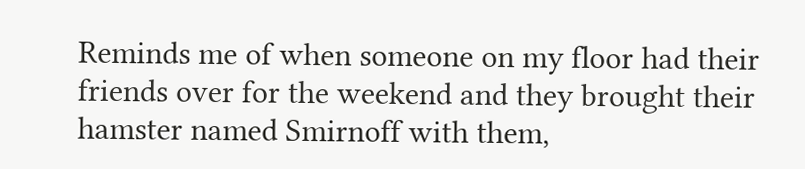Reminds me of when someone on my floor had their friends over for the weekend and they brought their hamster named Smirnoff with them,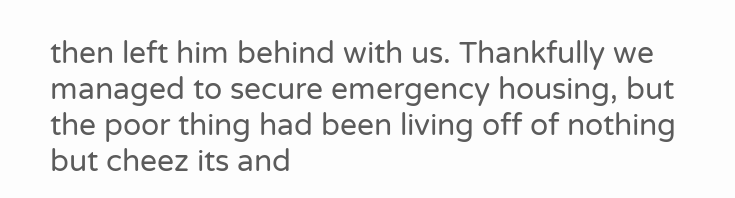then left him behind with us. Thankfully we managed to secure emergency housing, but the poor thing had been living off of nothing but cheez its and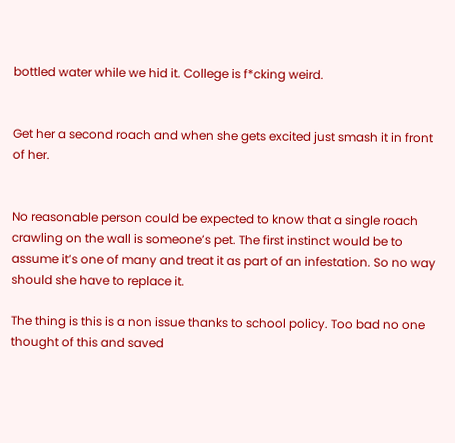bottled water while we hid it. College is f*cking weird.


Get her a second roach and when she gets excited just smash it in front of her.


No reasonable person could be expected to know that a single roach crawling on the wall is someone’s pet. The first instinct would be to assume it’s one of many and treat it as part of an infestation. So no way should she have to replace it.

The thing is this is a non issue thanks to school policy. Too bad no one thought of this and saved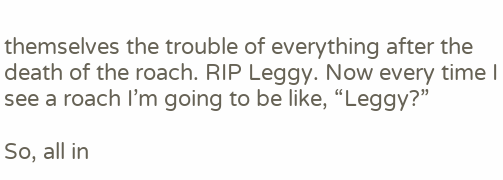themselves the trouble of everything after the death of the roach. RIP Leggy. Now every time I see a roach I’m going to be like, “Leggy?”

So, all in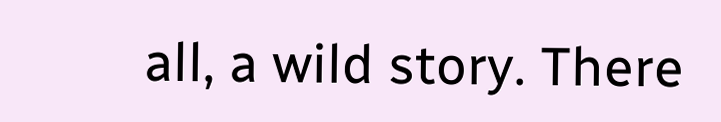all, a wild story. There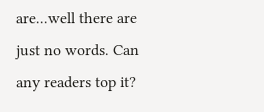are...well there are just no words. Can any readers top it?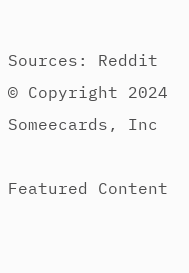Sources: Reddit
© Copyright 2024 Someecards, Inc

Featured Content